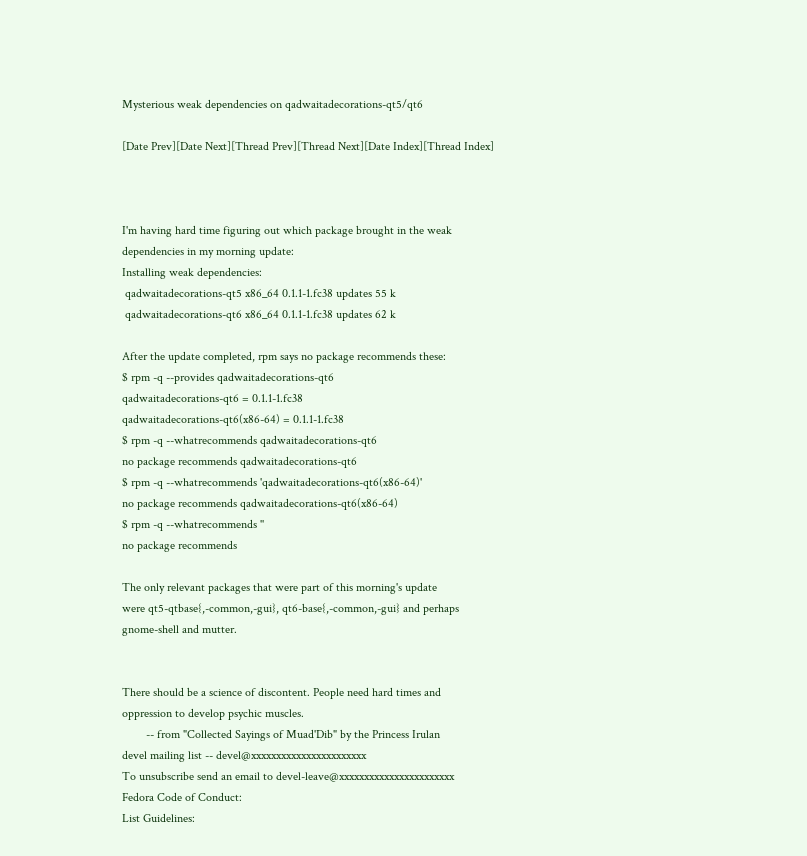Mysterious weak dependencies on qadwaitadecorations-qt5/qt6

[Date Prev][Date Next][Thread Prev][Thread Next][Date Index][Thread Index]



I'm having hard time figuring out which package brought in the weak
dependencies in my morning update:
Installing weak dependencies:
 qadwaitadecorations-qt5 x86_64 0.1.1-1.fc38 updates 55 k
 qadwaitadecorations-qt6 x86_64 0.1.1-1.fc38 updates 62 k

After the update completed, rpm says no package recommends these:
$ rpm -q --provides qadwaitadecorations-qt6
qadwaitadecorations-qt6 = 0.1.1-1.fc38
qadwaitadecorations-qt6(x86-64) = 0.1.1-1.fc38
$ rpm -q --whatrecommends qadwaitadecorations-qt6
no package recommends qadwaitadecorations-qt6
$ rpm -q --whatrecommends 'qadwaitadecorations-qt6(x86-64)'
no package recommends qadwaitadecorations-qt6(x86-64)
$ rpm -q --whatrecommends ''
no package recommends

The only relevant packages that were part of this morning's update
were qt5-qtbase{,-common,-gui}, qt6-base{,-common,-gui} and perhaps
gnome-shell and mutter.


There should be a science of discontent. People need hard times and
oppression to develop psychic muscles.
        -- from "Collected Sayings of Muad'Dib" by the Princess Irulan
devel mailing list -- devel@xxxxxxxxxxxxxxxxxxxxxxx
To unsubscribe send an email to devel-leave@xxxxxxxxxxxxxxxxxxxxxxx
Fedora Code of Conduct:
List Guidelines: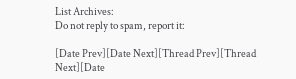List Archives:
Do not reply to spam, report it:

[Date Prev][Date Next][Thread Prev][Thread Next][Date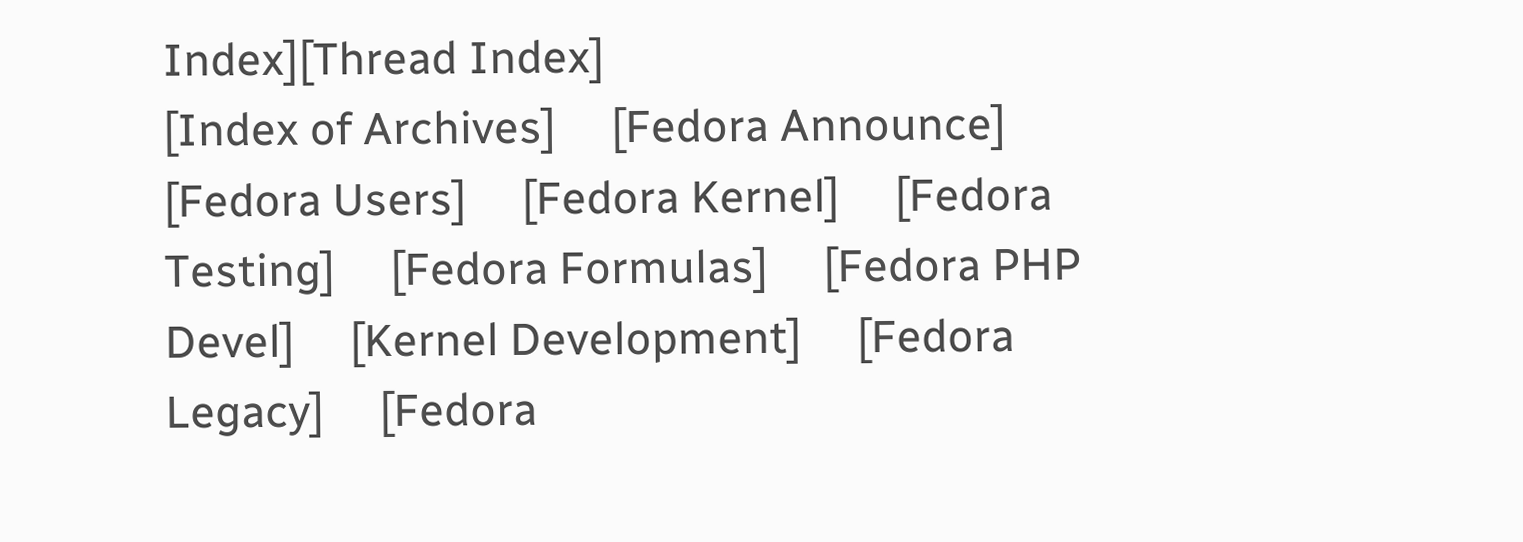Index][Thread Index]
[Index of Archives]     [Fedora Announce]     [Fedora Users]     [Fedora Kernel]     [Fedora Testing]     [Fedora Formulas]     [Fedora PHP Devel]     [Kernel Development]     [Fedora Legacy]     [Fedora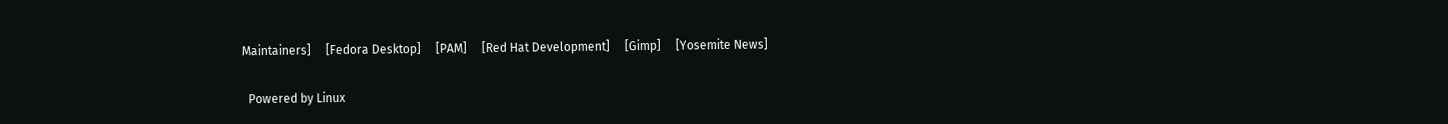Maintainers]     [Fedora Desktop]     [PAM]     [Red Hat Development]     [Gimp]     [Yosemite News]

  Powered by Linux